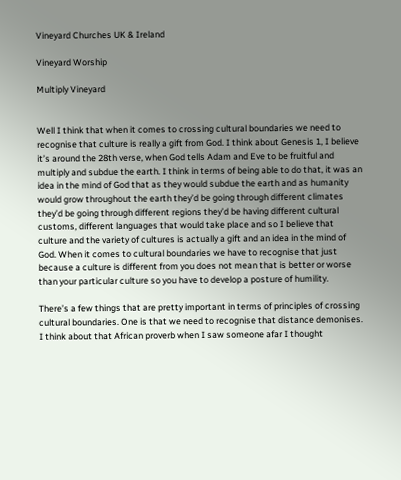Vineyard Churches UK & Ireland

Vineyard Worship

Multiply Vineyard


Well I think that when it comes to crossing cultural boundaries we need to recognise that culture is really a gift from God. I think about Genesis 1, I believe it’s around the 28th verse, when God tells Adam and Eve to be fruitful and multiply and subdue the earth. I think in terms of being able to do that, it was an idea in the mind of God that as they would subdue the earth and as humanity would grow throughout the earth they’d be going through different climates they’d be going through different regions they’d be having different cultural customs, different languages that would take place and so I believe that culture and the variety of cultures is actually a gift and an idea in the mind of God. When it comes to cultural boundaries we have to recognise that just because a culture is different from you does not mean that is better or worse than your particular culture so you have to develop a posture of humility.

There’s a few things that are pretty important in terms of principles of crossing cultural boundaries. One is that we need to recognise that distance demonises. I think about that African proverb when I saw someone afar I thought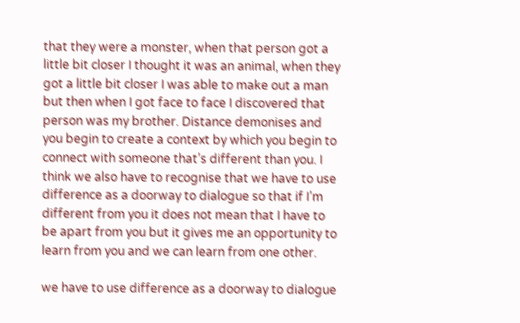that they were a monster, when that person got a little bit closer I thought it was an animal, when they got a little bit closer I was able to make out a man but then when I got face to face I discovered that person was my brother. Distance demonises and you begin to create a context by which you begin to connect with someone that’s different than you. I think we also have to recognise that we have to use difference as a doorway to dialogue so that if I’m different from you it does not mean that I have to be apart from you but it gives me an opportunity to learn from you and we can learn from one other.

we have to use difference as a doorway to dialogue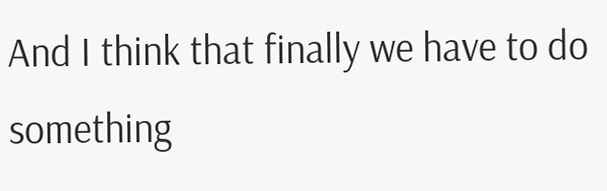And I think that finally we have to do something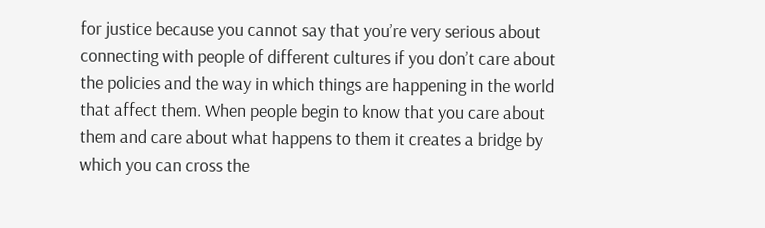for justice because you cannot say that you’re very serious about connecting with people of different cultures if you don’t care about the policies and the way in which things are happening in the world that affect them. When people begin to know that you care about them and care about what happens to them it creates a bridge by which you can cross the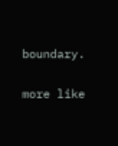boundary.

more like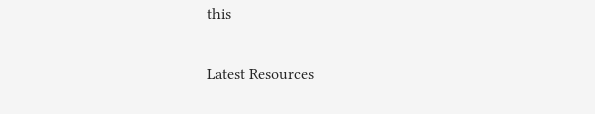this

Latest Resources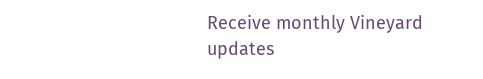Receive monthly Vineyard updates